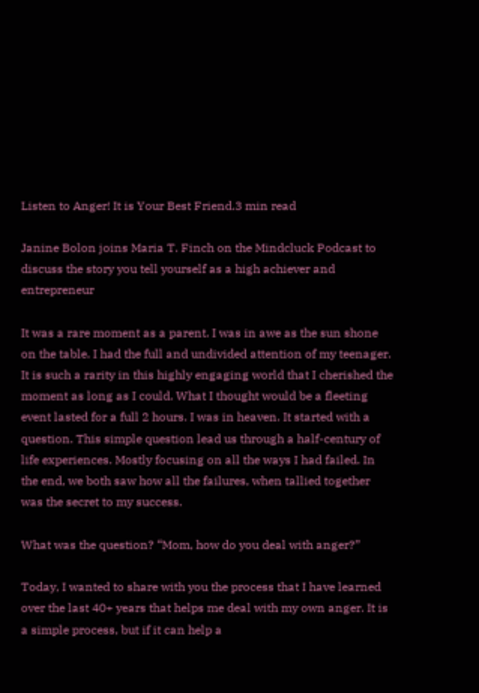Listen to Anger! It is Your Best Friend.3 min read

Janine Bolon joins Maria T. Finch on the Mindcluck Podcast to discuss the story you tell yourself as a high achiever and entrepreneur

It was a rare moment as a parent. I was in awe as the sun shone on the table. I had the full and undivided attention of my teenager. It is such a rarity in this highly engaging world that I cherished the moment as long as I could. What I thought would be a fleeting event lasted for a full 2 hours. I was in heaven. It started with a question. This simple question lead us through a half-century of life experiences. Mostly focusing on all the ways I had failed. In the end, we both saw how all the failures, when tallied together was the secret to my success.

What was the question? “Mom, how do you deal with anger?”

Today, I wanted to share with you the process that I have learned over the last 40+ years that helps me deal with my own anger. It is a simple process, but if it can help a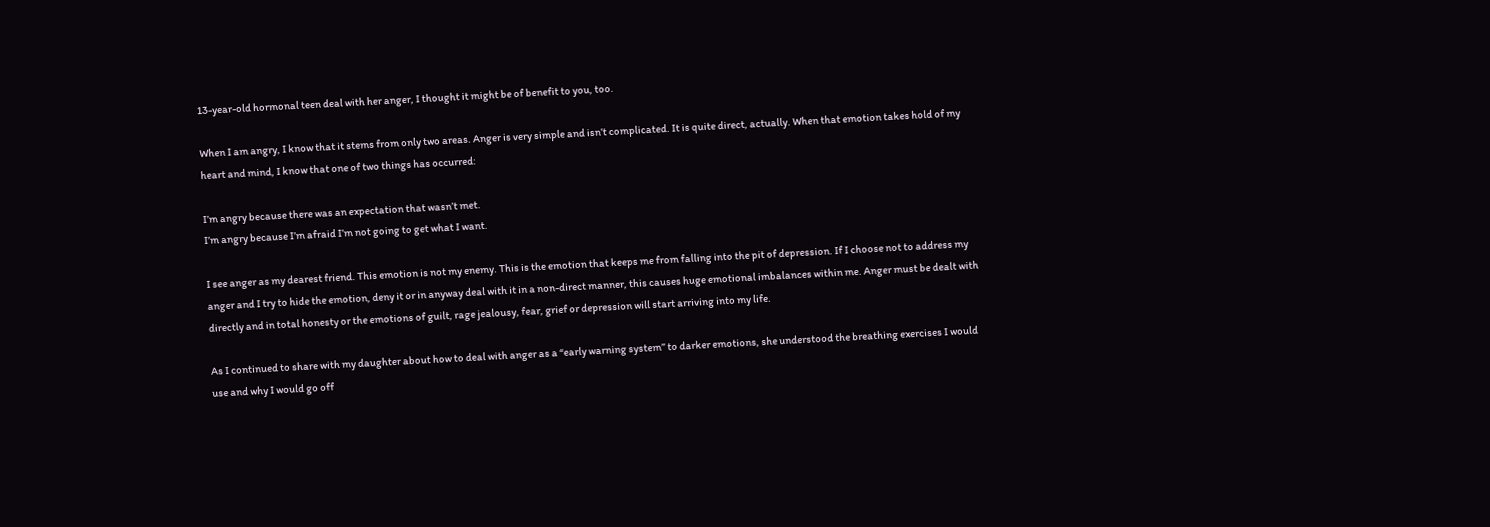13-year-old hormonal teen deal with her anger, I thought it might be of benefit to you, too.

When I am angry, I know that it stems from only two areas. Anger is very simple and isn’t complicated. It is quite direct, actually. When that emotion takes hold of my heart and mind, I know that one of two things has occurred:

I’m angry because there was an expectation that wasn’t met.
I’m angry because I’m afraid I’m not going to get what I want.

I see anger as my dearest friend. This emotion is not my enemy. This is the emotion that keeps me from falling into the pit of depression. If I choose not to address my anger and I try to hide the emotion, deny it or in anyway deal with it in a non-direct manner, this causes huge emotional imbalances within me. Anger must be dealt with directly and in total honesty or the emotions of guilt, rage jealousy, fear, grief or depression will start arriving into my life.

As I continued to share with my daughter about how to deal with anger as a “early warning system” to darker emotions, she understood the breathing exercises I would use and why I would go off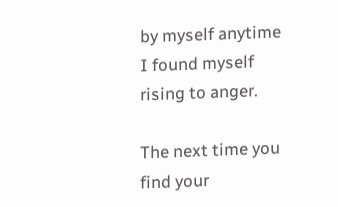by myself anytime I found myself rising to anger.

The next time you find your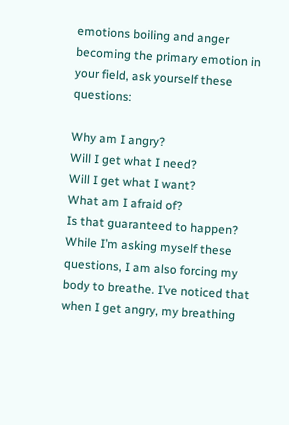emotions boiling and anger becoming the primary emotion in your field, ask yourself these questions:

Why am I angry?
Will I get what I need?
Will I get what I want?
What am I afraid of?
Is that guaranteed to happen?
While I’m asking myself these questions, I am also forcing my body to breathe. I’ve noticed that when I get angry, my breathing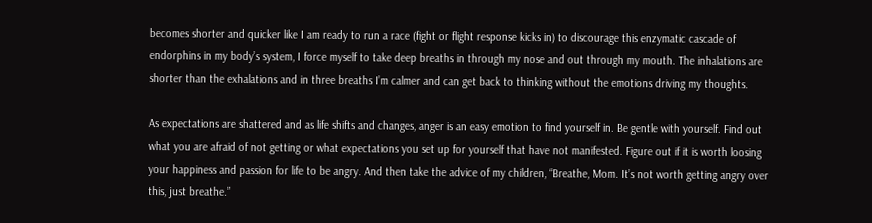becomes shorter and quicker like I am ready to run a race (fight or flight response kicks in) to discourage this enzymatic cascade of endorphins in my body’s system, I force myself to take deep breaths in through my nose and out through my mouth. The inhalations are shorter than the exhalations and in three breaths I’m calmer and can get back to thinking without the emotions driving my thoughts.

As expectations are shattered and as life shifts and changes, anger is an easy emotion to find yourself in. Be gentle with yourself. Find out what you are afraid of not getting or what expectations you set up for yourself that have not manifested. Figure out if it is worth loosing your happiness and passion for life to be angry. And then take the advice of my children, “Breathe, Mom. It’s not worth getting angry over this, just breathe.”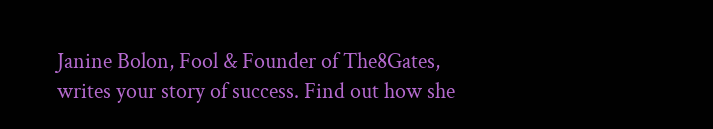Janine Bolon, Fool & Founder of The8Gates, writes your story of success. Find out how she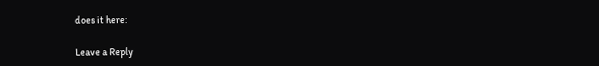does it here:

Leave a Reply